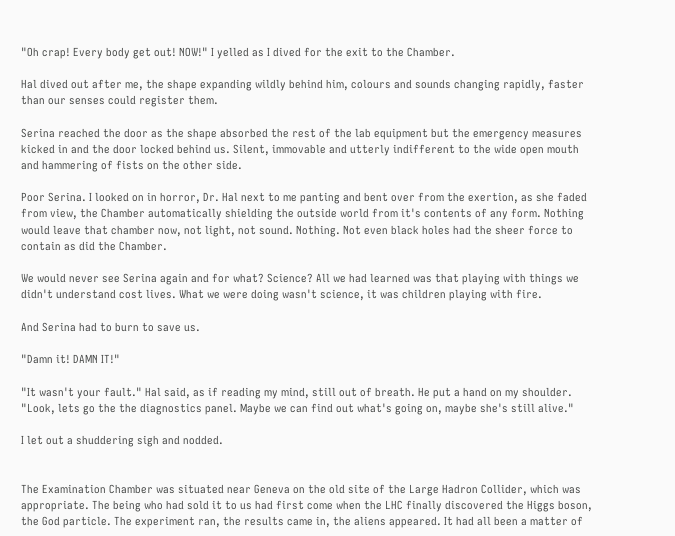"Oh crap! Every body get out! NOW!" I yelled as I dived for the exit to the Chamber.

Hal dived out after me, the shape expanding wildly behind him, colours and sounds changing rapidly, faster than our senses could register them.

Serina reached the door as the shape absorbed the rest of the lab equipment but the emergency measures kicked in and the door locked behind us. Silent, immovable and utterly indifferent to the wide open mouth and hammering of fists on the other side.

Poor Serina. I looked on in horror, Dr. Hal next to me panting and bent over from the exertion, as she faded from view, the Chamber automatically shielding the outside world from it's contents of any form. Nothing would leave that chamber now, not light, not sound. Nothing. Not even black holes had the sheer force to contain as did the Chamber.

We would never see Serina again and for what? Science? All we had learned was that playing with things we didn't understand cost lives. What we were doing wasn't science, it was children playing with fire.

And Serina had to burn to save us.

"Damn it! DAMN IT!"

"It wasn't your fault." Hal said, as if reading my mind, still out of breath. He put a hand on my shoulder. "Look, lets go the the diagnostics panel. Maybe we can find out what's going on, maybe she's still alive."

I let out a shuddering sigh and nodded.


The Examination Chamber was situated near Geneva on the old site of the Large Hadron Collider, which was appropriate. The being who had sold it to us had first come when the LHC finally discovered the Higgs boson, the God particle. The experiment ran, the results came in, the aliens appeared. It had all been a matter of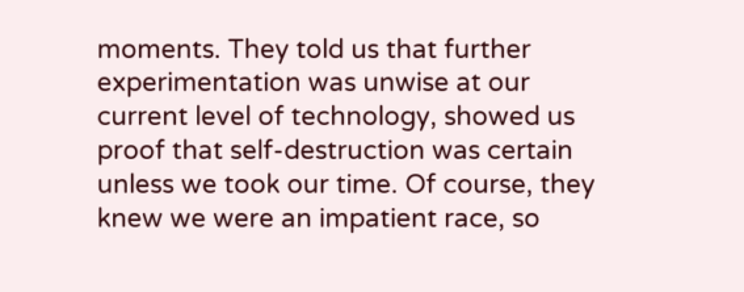moments. They told us that further experimentation was unwise at our current level of technology, showed us proof that self-destruction was certain unless we took our time. Of course, they knew we were an impatient race, so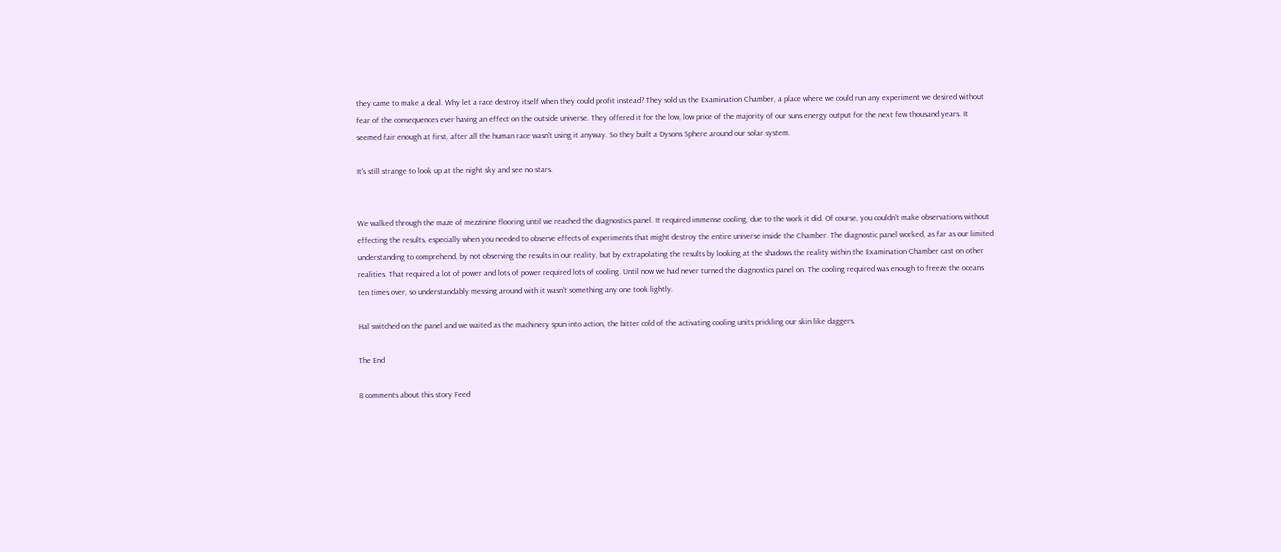they came to make a deal. Why let a race destroy itself when they could profit instead? They sold us the Examination Chamber, a place where we could run any experiment we desired without fear of the consequences ever having an effect on the outside universe. They offered it for the low, low price of the majority of our suns energy output for the next few thousand years. It seemed fair enough at first, after all the human race wasn't using it anyway. So they built a Dysons Sphere around our solar system.

It's still strange to look up at the night sky and see no stars.


We walked through the maze of mezzinine flooring until we reached the diagnostics panel. It required immense cooling, due to the work it did. Of course, you couldn't make observations without effecting the results, especially when you needed to observe effects of experiments that might destroy the entire universe inside the Chamber. The diagnostic panel worked, as far as our limited understanding to comprehend, by not observing the results in our reality, but by extrapolating the results by looking at the shadows the reality within the Examination Chamber cast on other realities. That required a lot of power and lots of power required lots of cooling. Until now we had never turned the diagnostics panel on. The cooling required was enough to freeze the oceans ten times over, so understandably messing around with it wasn't something any one took lightly.

Hal switched on the panel and we waited as the machinery spun into action, the bitter cold of the activating cooling units prickling our skin like daggers.

The End

8 comments about this story Feed